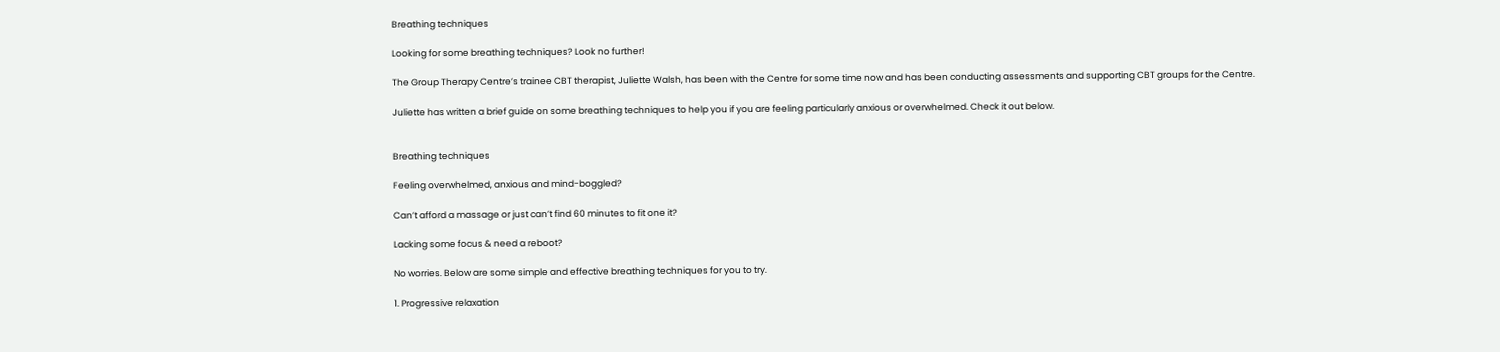Breathing techniques

Looking for some breathing techniques? Look no further!

The Group Therapy Centre’s trainee CBT therapist, Juliette Walsh, has been with the Centre for some time now and has been conducting assessments and supporting CBT groups for the Centre.

Juliette has written a brief guide on some breathing techniques to help you if you are feeling particularly anxious or overwhelmed. Check it out below.


Breathing techniques

Feeling overwhelmed, anxious and mind-boggled?

Can’t afford a massage or just can’t find 60 minutes to fit one it?

Lacking some focus & need a reboot?

No worries. Below are some simple and effective breathing techniques for you to try.

1. Progressive relaxation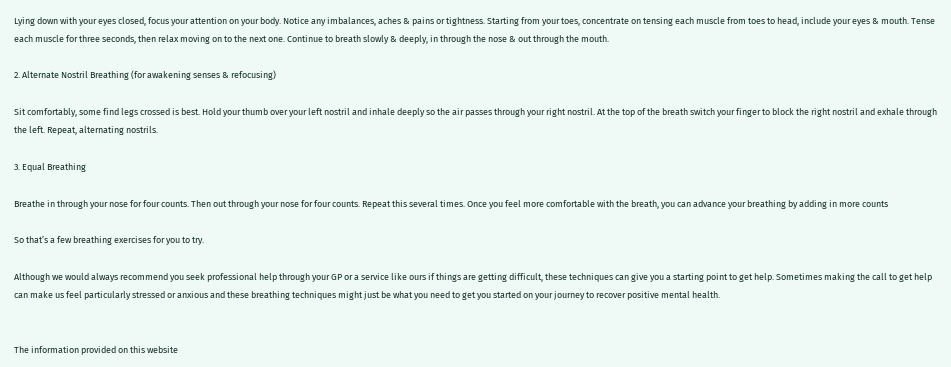Lying down with your eyes closed, focus your attention on your body. Notice any imbalances, aches & pains or tightness. Starting from your toes, concentrate on tensing each muscle from toes to head, include your eyes & mouth. Tense each muscle for three seconds, then relax moving on to the next one. Continue to breath slowly & deeply, in through the nose & out through the mouth.

2. Alternate Nostril Breathing (for awakening senses & refocusing)

Sit comfortably, some find legs crossed is best. Hold your thumb over your left nostril and inhale deeply so the air passes through your right nostril. At the top of the breath switch your finger to block the right nostril and exhale through the left. Repeat, alternating nostrils.

3. Equal Breathing

Breathe in through your nose for four counts. Then out through your nose for four counts. Repeat this several times. Once you feel more comfortable with the breath, you can advance your breathing by adding in more counts

So that’s a few breathing exercises for you to try.

Although we would always recommend you seek professional help through your GP or a service like ours if things are getting difficult, these techniques can give you a starting point to get help. Sometimes making the call to get help can make us feel particularly stressed or anxious and these breathing techniques might just be what you need to get you started on your journey to recover positive mental health.


The information provided on this website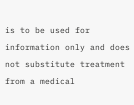is to be used for information only and does not substitute treatment from a medical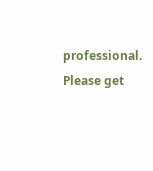professional. Please get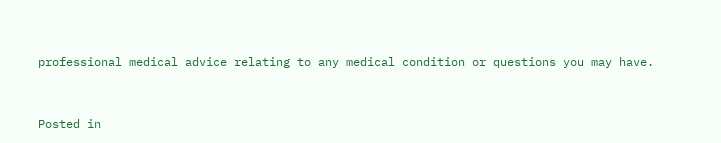professional medical advice relating to any medical condition or questions you may have.



Posted in